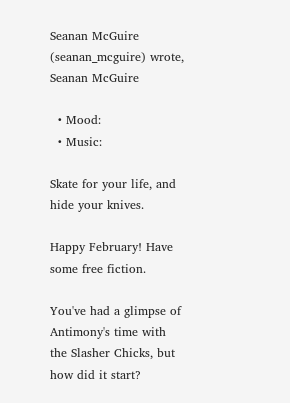Seanan McGuire (seanan_mcguire) wrote,
Seanan McGuire

  • Mood:
  • Music:

Skate for your life, and hide your knives.

Happy February! Have some free fiction.

You've had a glimpse of Antimony's time with the Slasher Chicks, but how did it start?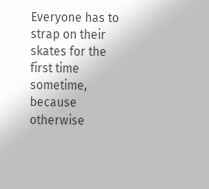Everyone has to strap on their skates for the first time sometime, because otherwise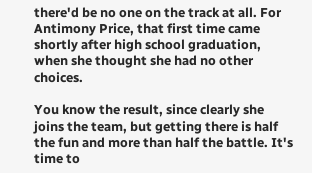there'd be no one on the track at all. For Antimony Price, that first time came shortly after high school graduation, when she thought she had no other choices.

You know the result, since clearly she joins the team, but getting there is half the fun and more than half the battle. It's time to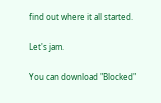find out where it all started.

Let's jam.

You can download "Blocked"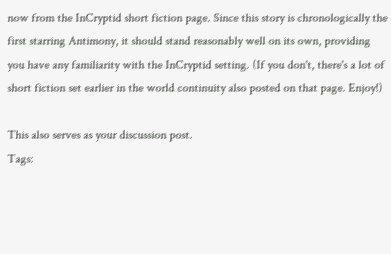now from the InCryptid short fiction page. Since this story is chronologically the first starring Antimony, it should stand reasonably well on its own, providing you have any familiarity with the InCryptid setting. (If you don't, there's a lot of short fiction set earlier in the world continuity also posted on that page. Enjoy!)

This also serves as your discussion post.
Tags: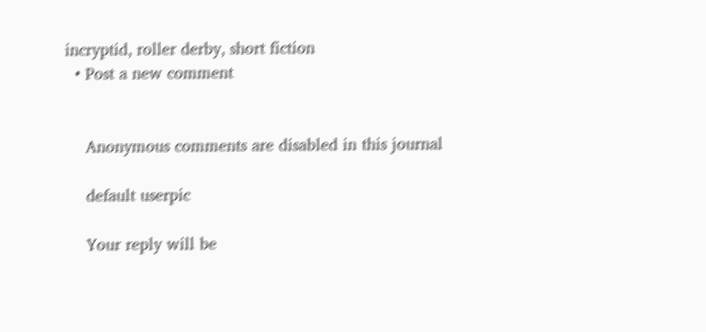incryptid, roller derby, short fiction
  • Post a new comment


    Anonymous comments are disabled in this journal

    default userpic

    Your reply will be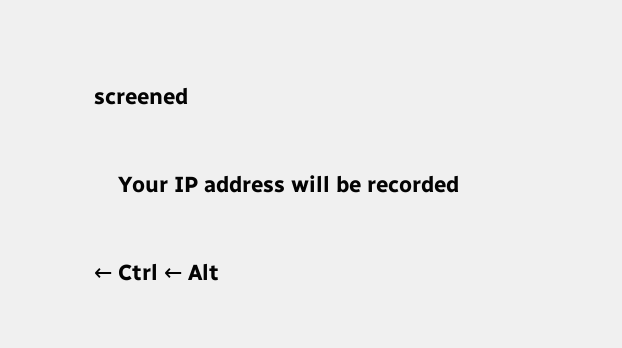screened

    Your IP address will be recorded

← Ctrl ← Alt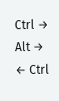Ctrl → Alt →
← Ctrl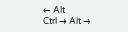← Alt
Ctrl → Alt →